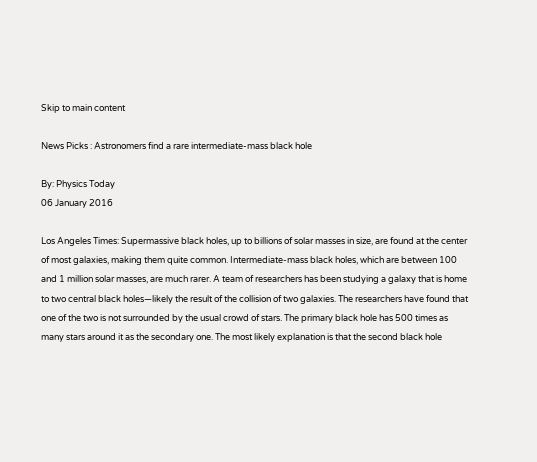Skip to main content

News Picks : Astronomers find a rare intermediate-mass black hole

By: Physics Today
06 January 2016

Los Angeles Times: Supermassive black holes, up to billions of solar masses in size, are found at the center of most galaxies, making them quite common. Intermediate-mass black holes, which are between 100 and 1 million solar masses, are much rarer. A team of researchers has been studying a galaxy that is home to two central black holes—likely the result of the collision of two galaxies. The researchers have found that one of the two is not surrounded by the usual crowd of stars. The primary black hole has 500 times as many stars around it as the secondary one. The most likely explanation is that the second black hole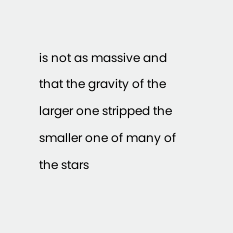is not as massive and that the gravity of the larger one stripped the smaller one of many of the stars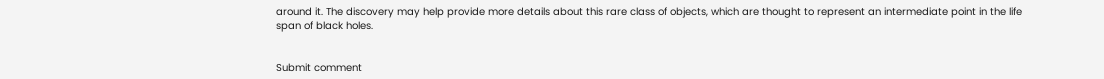around it. The discovery may help provide more details about this rare class of objects, which are thought to represent an intermediate point in the life span of black holes.


Submit comment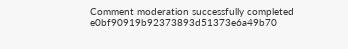Comment moderation successfully completed
e0bf90919b92373893d51373e6a49b70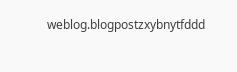weblog.blogpostzxybnytfddd